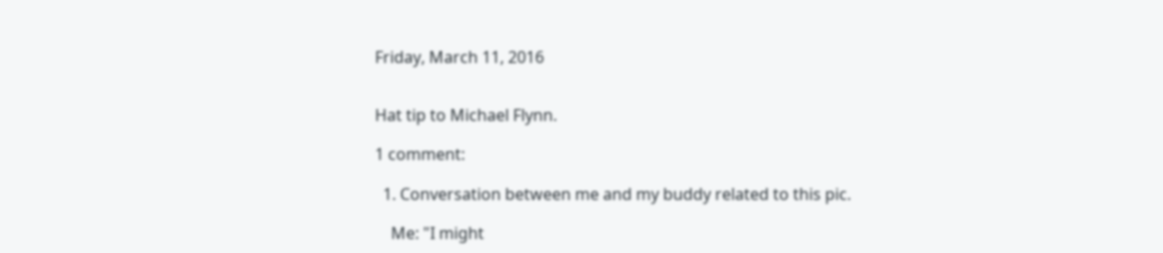Friday, March 11, 2016


Hat tip to Michael Flynn.

1 comment:

  1. Conversation between me and my buddy related to this pic.

    Me: "I might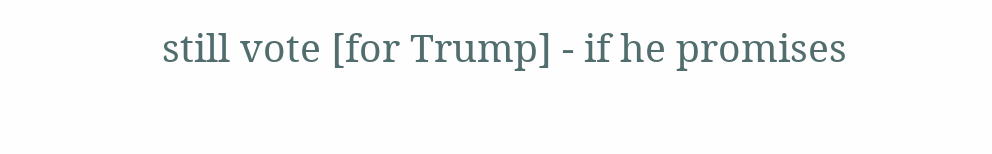still vote [for Trump] - if he promises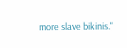more slave bikinis."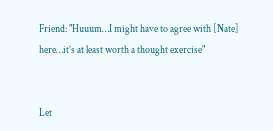Friend: "Huuum…I might have to agree with [Nate] here…it’s at least worth a thought exercise"


Let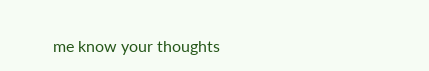me know your thoughts